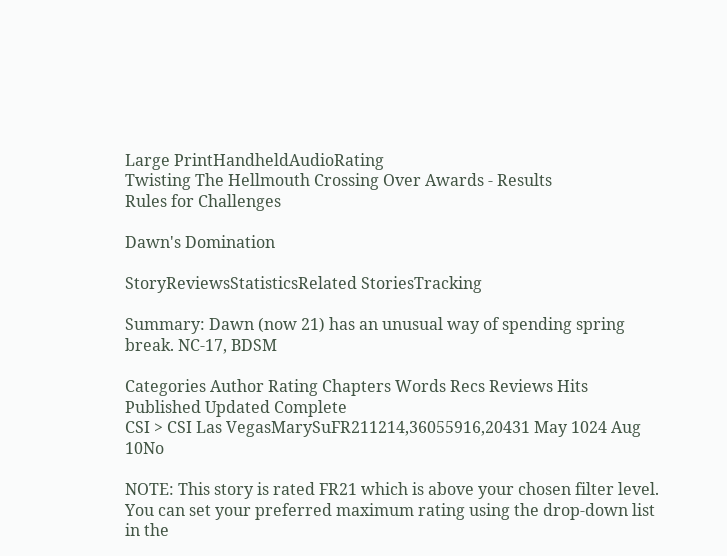Large PrintHandheldAudioRating
Twisting The Hellmouth Crossing Over Awards - Results
Rules for Challenges

Dawn's Domination

StoryReviewsStatisticsRelated StoriesTracking

Summary: Dawn (now 21) has an unusual way of spending spring break. NC-17, BDSM

Categories Author Rating Chapters Words Recs Reviews Hits Published Updated Complete
CSI > CSI Las VegasMarySuFR211214,36055916,20431 May 1024 Aug 10No

NOTE: This story is rated FR21 which is above your chosen filter level. You can set your preferred maximum rating using the drop-down list in the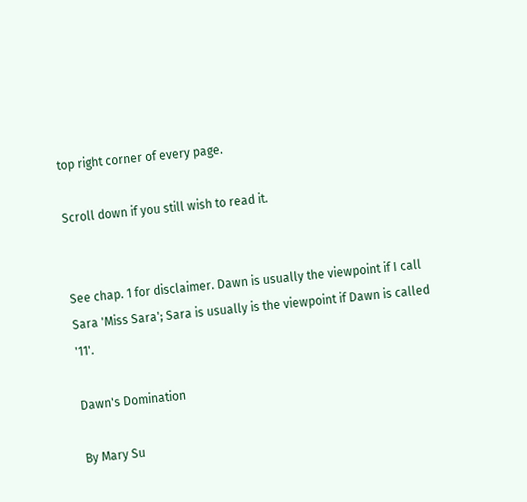top right corner of every page.

Scroll down if you still wish to read it.


See chap. 1 for disclaimer. Dawn is usually the viewpoint if I call Sara 'Miss Sara'; Sara is usually is the viewpoint if Dawn is called '11'.

Dawn's Domination

By Mary Su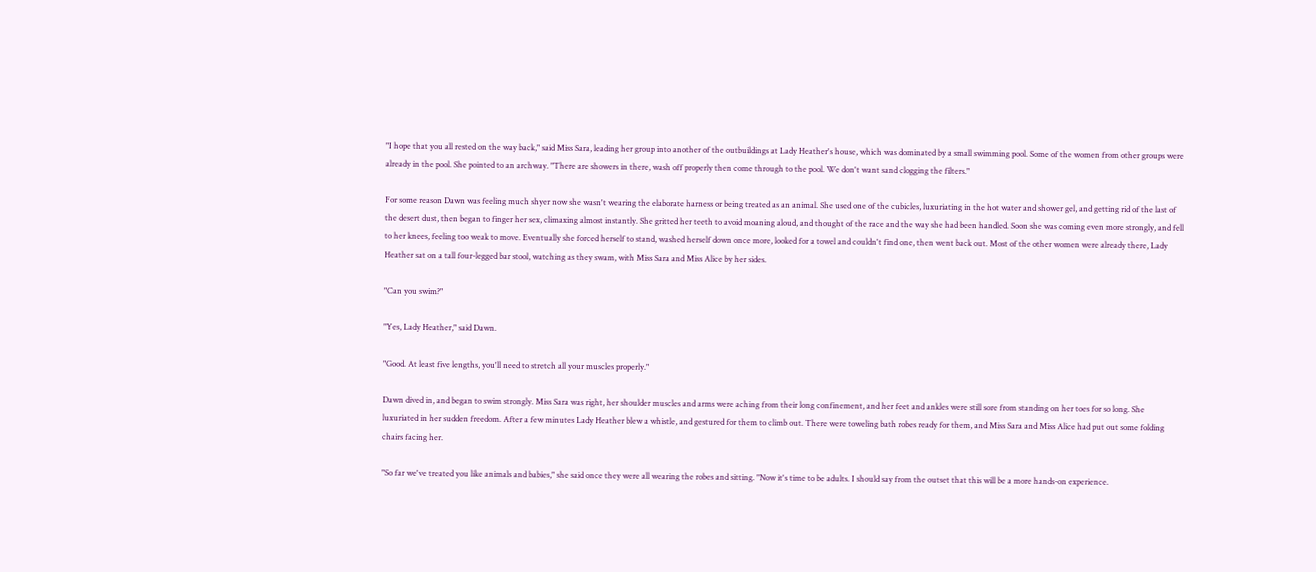"I hope that you all rested on the way back," said Miss Sara, leading her group into another of the outbuildings at Lady Heather's house, which was dominated by a small swimming pool. Some of the women from other groups were already in the pool. She pointed to an archway. "There are showers in there, wash off properly then come through to the pool. We don't want sand clogging the filters."

For some reason Dawn was feeling much shyer now she wasn't wearing the elaborate harness or being treated as an animal. She used one of the cubicles, luxuriating in the hot water and shower gel, and getting rid of the last of the desert dust, then began to finger her sex, climaxing almost instantly. She gritted her teeth to avoid moaning aloud, and thought of the race and the way she had been handled. Soon she was coming even more strongly, and fell to her knees, feeling too weak to move. Eventually she forced herself to stand, washed herself down once more, looked for a towel and couldn't find one, then went back out. Most of the other women were already there, Lady Heather sat on a tall four-legged bar stool, watching as they swam, with Miss Sara and Miss Alice by her sides.

"Can you swim?"

"Yes, Lady Heather," said Dawn.

"Good. At least five lengths, you'll need to stretch all your muscles properly."

Dawn dived in, and began to swim strongly. Miss Sara was right, her shoulder muscles and arms were aching from their long confinement, and her feet and ankles were still sore from standing on her toes for so long. She luxuriated in her sudden freedom. After a few minutes Lady Heather blew a whistle, and gestured for them to climb out. There were toweling bath robes ready for them, and Miss Sara and Miss Alice had put out some folding chairs facing her.

"So far we've treated you like animals and babies," she said once they were all wearing the robes and sitting. "Now it's time to be adults. I should say from the outset that this will be a more hands-on experience.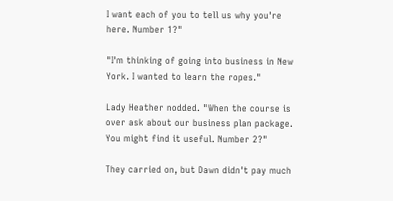I want each of you to tell us why you're here. Number 1?"

"I'm thinking of going into business in New York. I wanted to learn the ropes."

Lady Heather nodded. "When the course is over ask about our business plan package. You might find it useful. Number 2?"

They carried on, but Dawn didn't pay much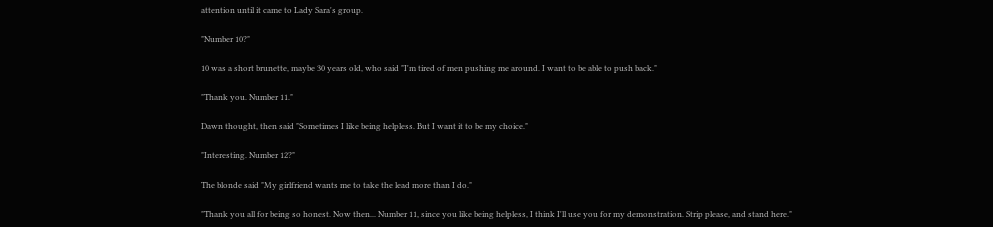attention until it came to Lady Sara's group.

"Number 10?"

10 was a short brunette, maybe 30 years old, who said "I'm tired of men pushing me around. I want to be able to push back."

"Thank you. Number 11."

Dawn thought, then said "Sometimes I like being helpless. But I want it to be my choice."

"Interesting. Number 12?"

The blonde said "My girlfriend wants me to take the lead more than I do."

"Thank you all for being so honest. Now then... Number 11, since you like being helpless, I think I'll use you for my demonstration. Strip please, and stand here."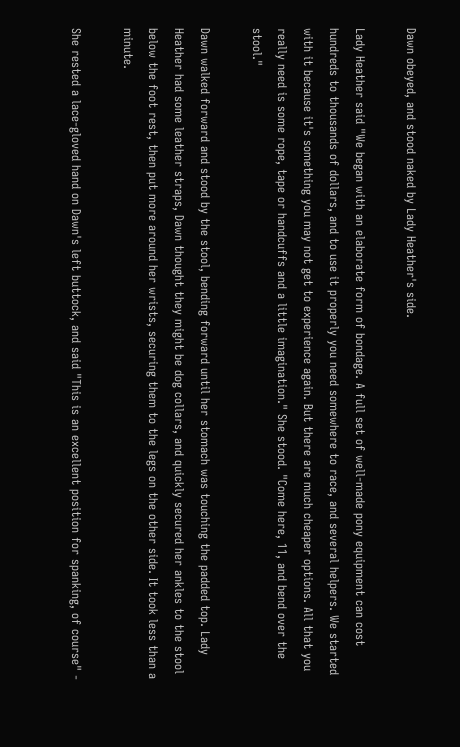Dawn obeyed, and stood naked by Lady Heather's side.

Lady Heather said "We began with an elaborate form of bondage. A full set of well-made pony equipment can cost hundreds to thousands of dollars, and to use it properly you need somewhere to race, and several helpers. We started with it because it's something you may not get to experience again. But there are much cheaper options. All that you really need is some rope, tape or handcuffs and a little imagination." She stood. "Come here, 11, and bend over the stool."

Dawn walked forward and stood by the stool, bending forward until her stomach was touching the padded top. Lady Heather had some leather straps, Dawn thought they might be dog collars, and quickly secured her ankles to the stool below the foot rest, then put more around her wrists, securing them to the legs on the other side. It took less than a minute.

She rested a lace-gloved hand on Dawn's left buttock, and said "This is an excellent position for spanking, of course" -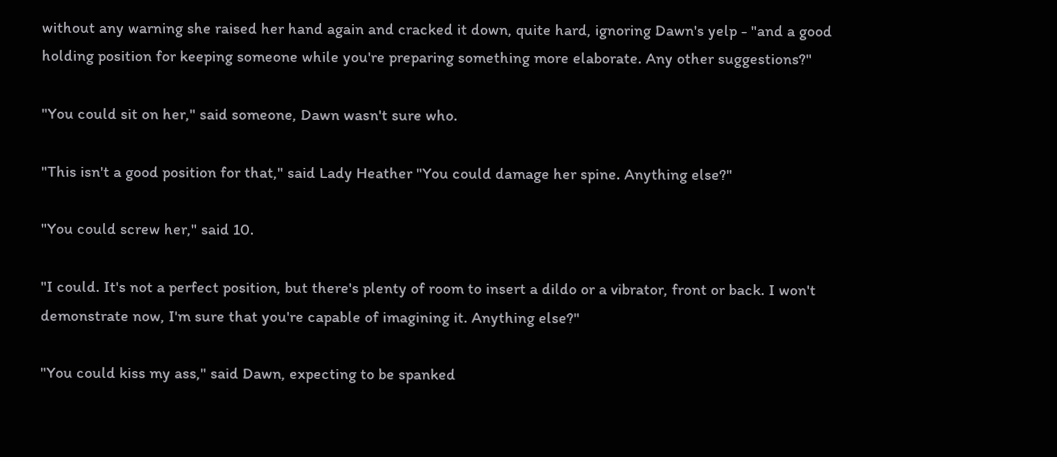without any warning she raised her hand again and cracked it down, quite hard, ignoring Dawn's yelp - "and a good holding position for keeping someone while you're preparing something more elaborate. Any other suggestions?"

"You could sit on her," said someone, Dawn wasn't sure who.

"This isn't a good position for that," said Lady Heather "You could damage her spine. Anything else?"

"You could screw her," said 10.

"I could. It's not a perfect position, but there's plenty of room to insert a dildo or a vibrator, front or back. I won't demonstrate now, I'm sure that you're capable of imagining it. Anything else?"

"You could kiss my ass," said Dawn, expecting to be spanked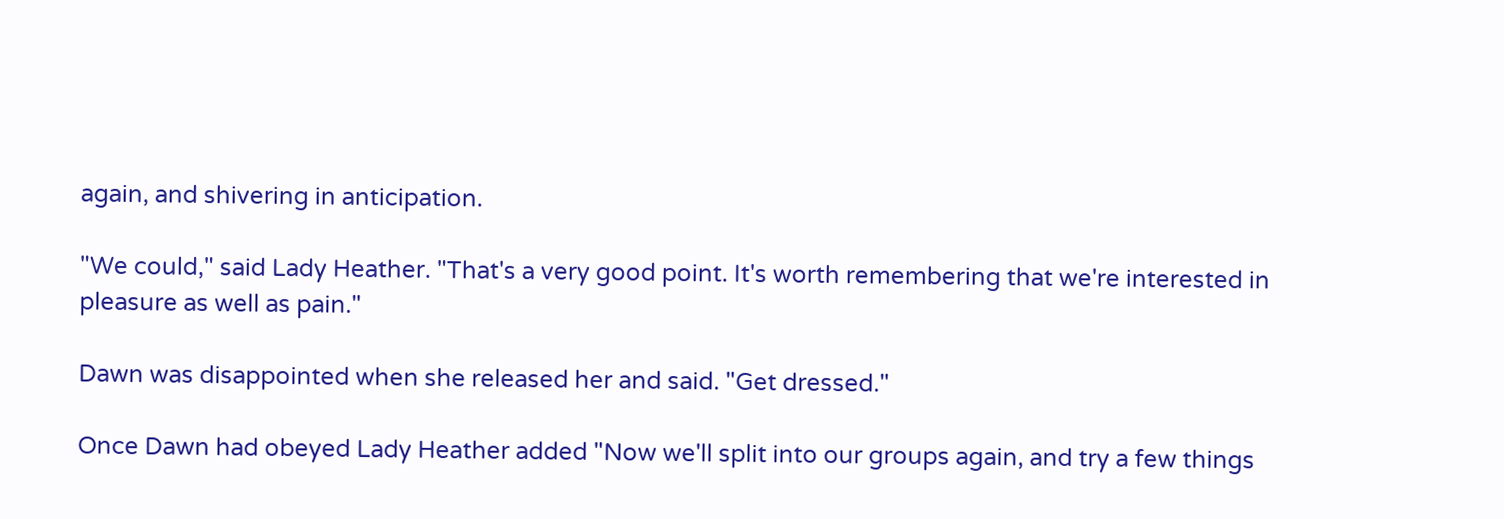again, and shivering in anticipation.

"We could," said Lady Heather. "That's a very good point. It's worth remembering that we're interested in pleasure as well as pain."

Dawn was disappointed when she released her and said. "Get dressed."

Once Dawn had obeyed Lady Heather added "Now we'll split into our groups again, and try a few things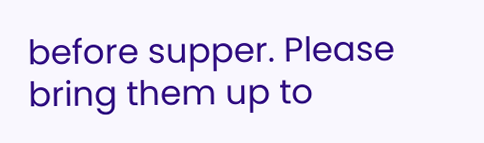before supper. Please bring them up to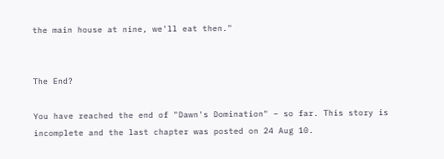the main house at nine, we'll eat then."


The End?

You have reached the end of "Dawn's Domination" – so far. This story is incomplete and the last chapter was posted on 24 Aug 10.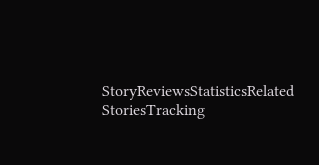StoryReviewsStatisticsRelated StoriesTracking